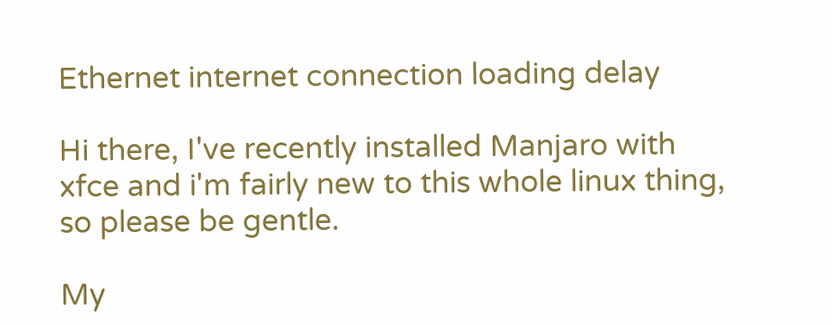Ethernet internet connection loading delay

Hi there, I've recently installed Manjaro with xfce and i'm fairly new to this whole linux thing, so please be gentle.

My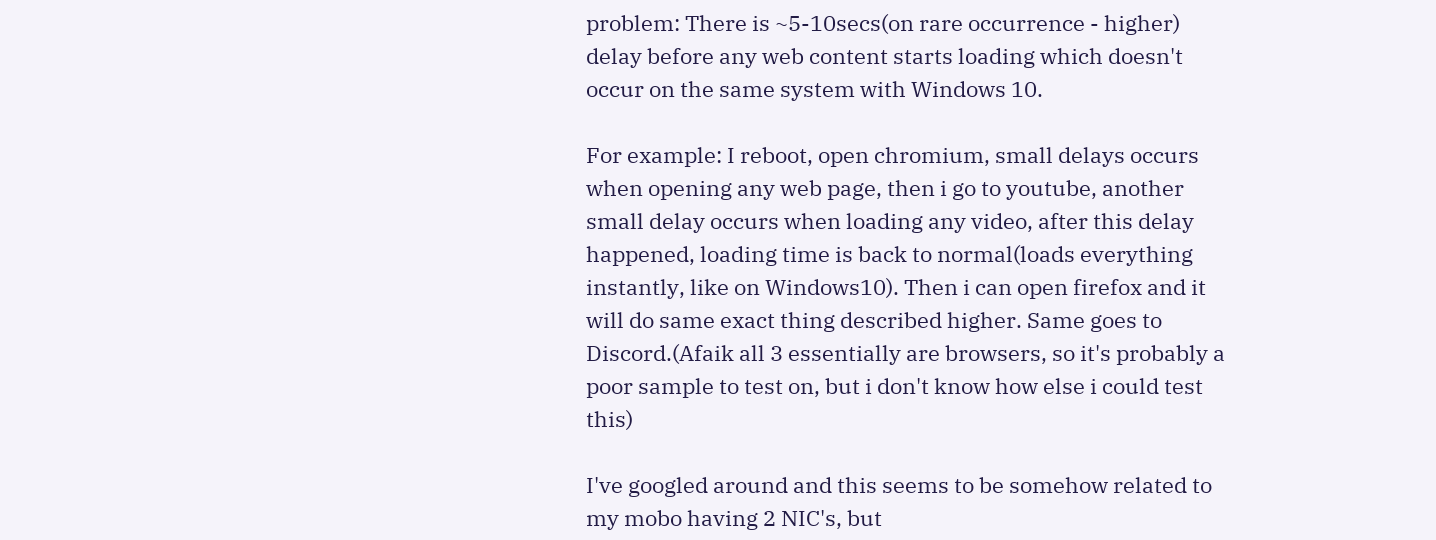problem: There is ~5-10secs(on rare occurrence - higher) delay before any web content starts loading which doesn't occur on the same system with Windows 10.

For example: I reboot, open chromium, small delays occurs when opening any web page, then i go to youtube, another small delay occurs when loading any video, after this delay happened, loading time is back to normal(loads everything instantly, like on Windows10). Then i can open firefox and it will do same exact thing described higher. Same goes to Discord.(Afaik all 3 essentially are browsers, so it's probably a poor sample to test on, but i don't know how else i could test this)

I've googled around and this seems to be somehow related to my mobo having 2 NIC's, but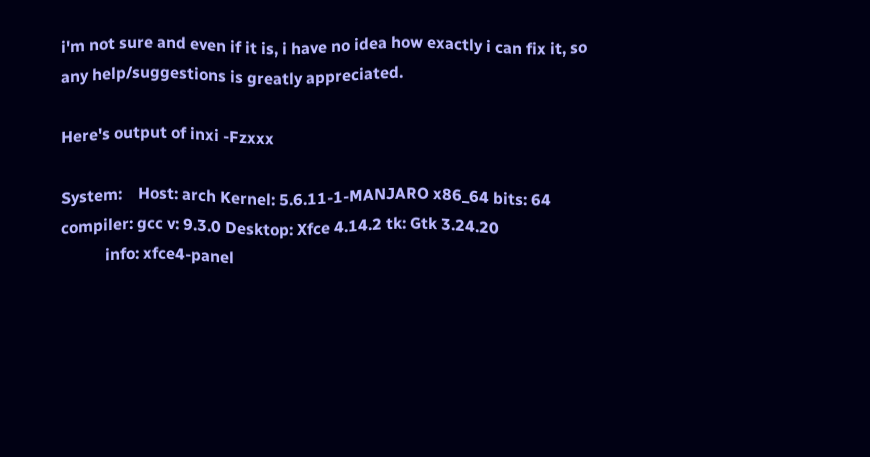i'm not sure and even if it is, i have no idea how exactly i can fix it, so any help/suggestions is greatly appreciated.

Here's output of inxi -Fzxxx

System:    Host: arch Kernel: 5.6.11-1-MANJARO x86_64 bits: 64 compiler: gcc v: 9.3.0 Desktop: Xfce 4.14.2 tk: Gtk 3.24.20
           info: xfce4-panel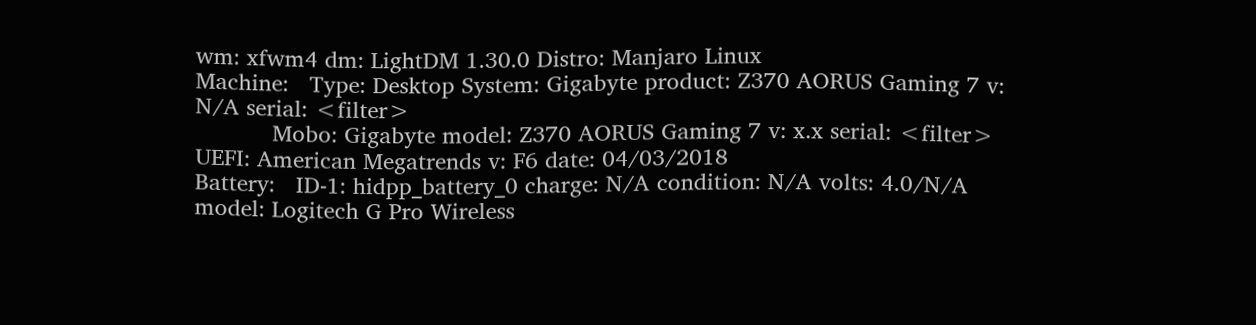wm: xfwm4 dm: LightDM 1.30.0 Distro: Manjaro Linux
Machine:   Type: Desktop System: Gigabyte product: Z370 AORUS Gaming 7 v: N/A serial: <filter>
           Mobo: Gigabyte model: Z370 AORUS Gaming 7 v: x.x serial: <filter> UEFI: American Megatrends v: F6 date: 04/03/2018
Battery:   ID-1: hidpp_battery_0 charge: N/A condition: N/A volts: 4.0/N/A model: Logitech G Pro Wireless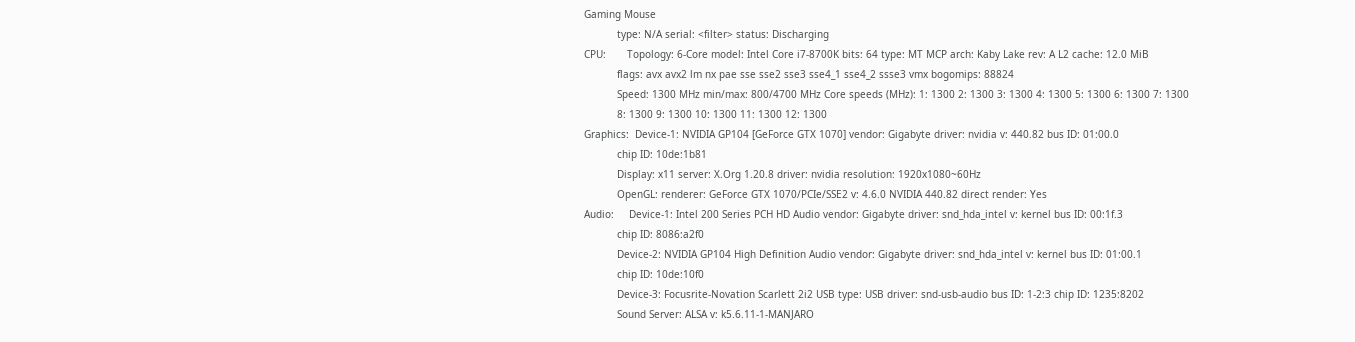Gaming Mouse
           type: N/A serial: <filter> status: Discharging
CPU:       Topology: 6-Core model: Intel Core i7-8700K bits: 64 type: MT MCP arch: Kaby Lake rev: A L2 cache: 12.0 MiB
           flags: avx avx2 lm nx pae sse sse2 sse3 sse4_1 sse4_2 ssse3 vmx bogomips: 88824
           Speed: 1300 MHz min/max: 800/4700 MHz Core speeds (MHz): 1: 1300 2: 1300 3: 1300 4: 1300 5: 1300 6: 1300 7: 1300
           8: 1300 9: 1300 10: 1300 11: 1300 12: 1300
Graphics:  Device-1: NVIDIA GP104 [GeForce GTX 1070] vendor: Gigabyte driver: nvidia v: 440.82 bus ID: 01:00.0
           chip ID: 10de:1b81
           Display: x11 server: X.Org 1.20.8 driver: nvidia resolution: 1920x1080~60Hz
           OpenGL: renderer: GeForce GTX 1070/PCIe/SSE2 v: 4.6.0 NVIDIA 440.82 direct render: Yes
Audio:     Device-1: Intel 200 Series PCH HD Audio vendor: Gigabyte driver: snd_hda_intel v: kernel bus ID: 00:1f.3
           chip ID: 8086:a2f0
           Device-2: NVIDIA GP104 High Definition Audio vendor: Gigabyte driver: snd_hda_intel v: kernel bus ID: 01:00.1
           chip ID: 10de:10f0
           Device-3: Focusrite-Novation Scarlett 2i2 USB type: USB driver: snd-usb-audio bus ID: 1-2:3 chip ID: 1235:8202
           Sound Server: ALSA v: k5.6.11-1-MANJARO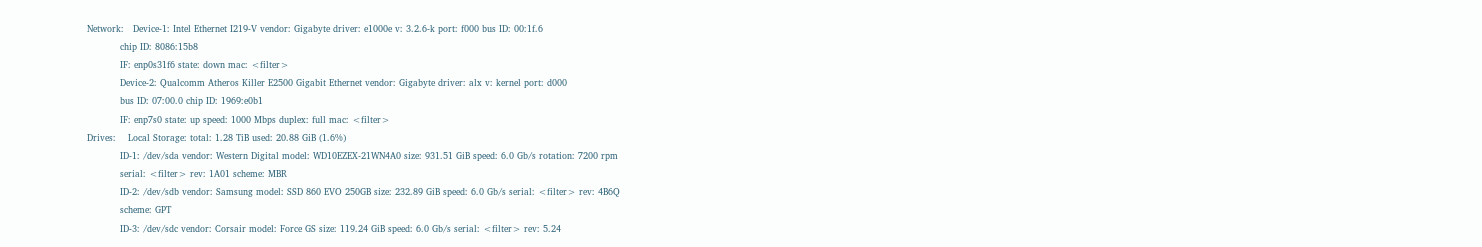Network:   Device-1: Intel Ethernet I219-V vendor: Gigabyte driver: e1000e v: 3.2.6-k port: f000 bus ID: 00:1f.6
           chip ID: 8086:15b8
           IF: enp0s31f6 state: down mac: <filter>
           Device-2: Qualcomm Atheros Killer E2500 Gigabit Ethernet vendor: Gigabyte driver: alx v: kernel port: d000
           bus ID: 07:00.0 chip ID: 1969:e0b1
           IF: enp7s0 state: up speed: 1000 Mbps duplex: full mac: <filter>
Drives:    Local Storage: total: 1.28 TiB used: 20.88 GiB (1.6%)
           ID-1: /dev/sda vendor: Western Digital model: WD10EZEX-21WN4A0 size: 931.51 GiB speed: 6.0 Gb/s rotation: 7200 rpm
           serial: <filter> rev: 1A01 scheme: MBR
           ID-2: /dev/sdb vendor: Samsung model: SSD 860 EVO 250GB size: 232.89 GiB speed: 6.0 Gb/s serial: <filter> rev: 4B6Q
           scheme: GPT
           ID-3: /dev/sdc vendor: Corsair model: Force GS size: 119.24 GiB speed: 6.0 Gb/s serial: <filter> rev: 5.24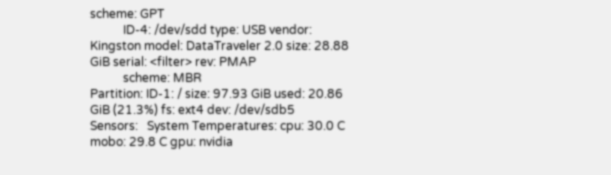scheme: GPT
           ID-4: /dev/sdd type: USB vendor: Kingston model: DataTraveler 2.0 size: 28.88 GiB serial: <filter> rev: PMAP
           scheme: MBR
Partition: ID-1: / size: 97.93 GiB used: 20.86 GiB (21.3%) fs: ext4 dev: /dev/sdb5
Sensors:   System Temperatures: cpu: 30.0 C mobo: 29.8 C gpu: nvidia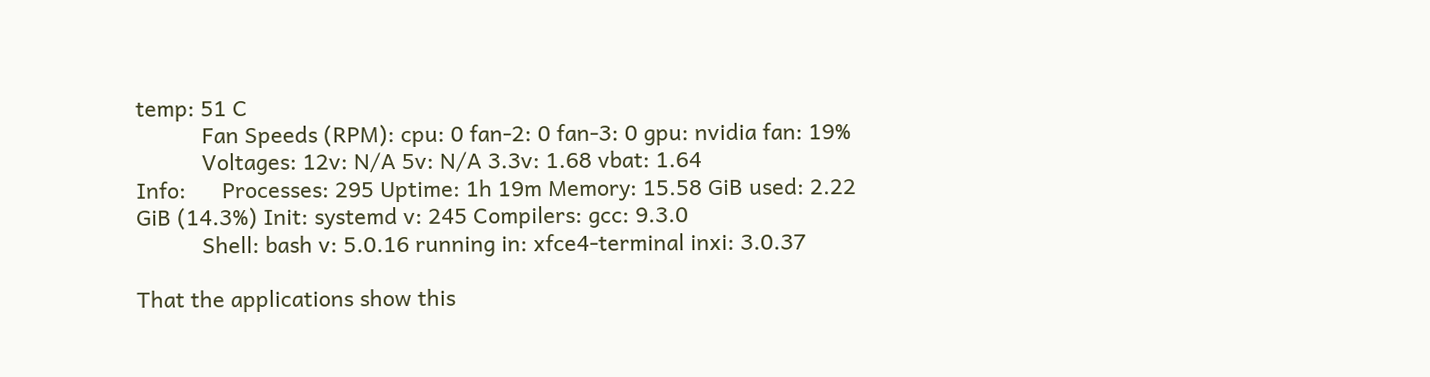temp: 51 C
           Fan Speeds (RPM): cpu: 0 fan-2: 0 fan-3: 0 gpu: nvidia fan: 19%
           Voltages: 12v: N/A 5v: N/A 3.3v: 1.68 vbat: 1.64
Info:      Processes: 295 Uptime: 1h 19m Memory: 15.58 GiB used: 2.22 GiB (14.3%) Init: systemd v: 245 Compilers: gcc: 9.3.0
           Shell: bash v: 5.0.16 running in: xfce4-terminal inxi: 3.0.37

That the applications show this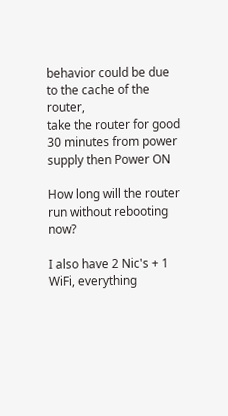behavior could be due to the cache of the router,
take the router for good 30 minutes from power supply then Power ON

How long will the router run without rebooting now?

I also have 2 Nic's + 1 WiFi, everything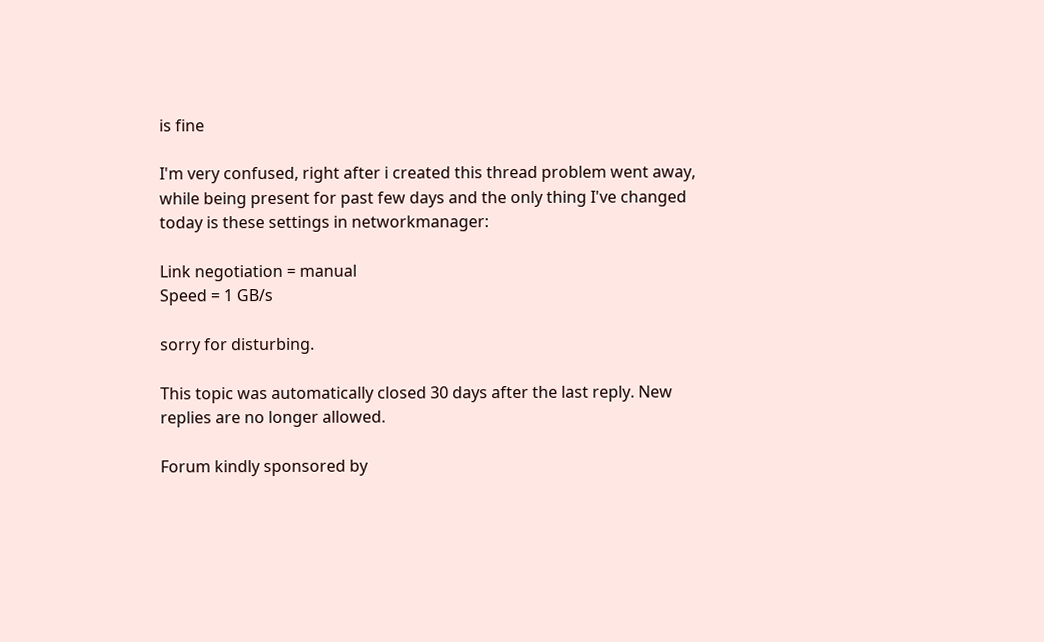is fine

I'm very confused, right after i created this thread problem went away, while being present for past few days and the only thing I've changed today is these settings in networkmanager:

Link negotiation = manual
Speed = 1 GB/s

sorry for disturbing.

This topic was automatically closed 30 days after the last reply. New replies are no longer allowed.

Forum kindly sponsored by